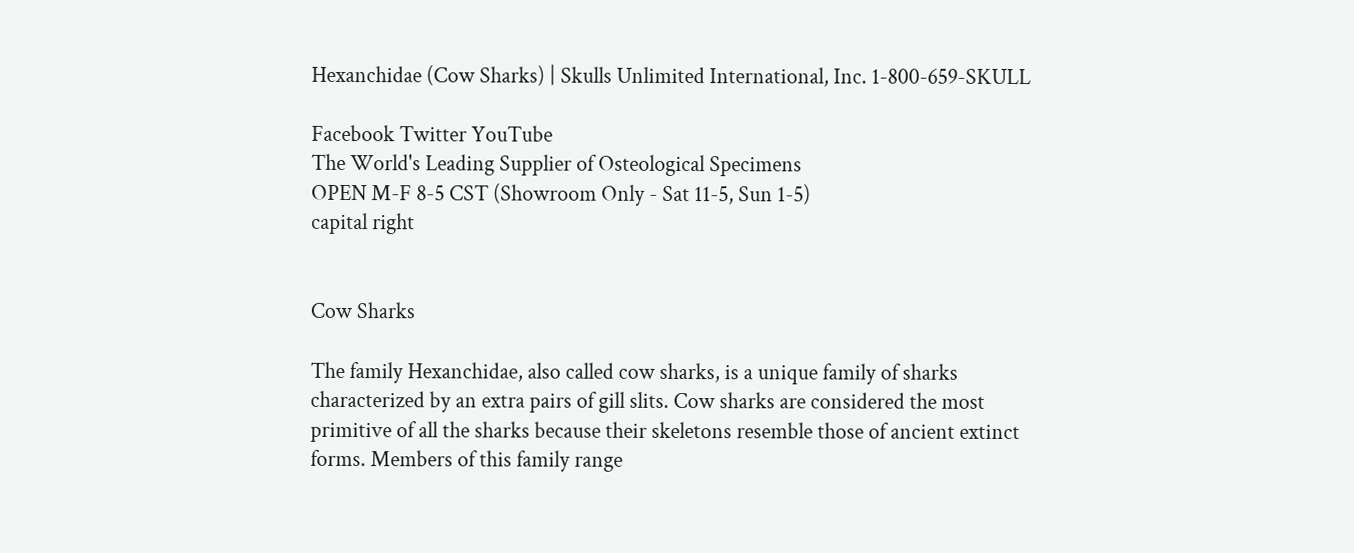Hexanchidae (Cow Sharks) | Skulls Unlimited International, Inc. 1-800-659-SKULL

Facebook Twitter YouTube
The World's Leading Supplier of Osteological Specimens
OPEN M-F 8-5 CST (Showroom Only - Sat 11-5, Sun 1-5)
capital right


Cow Sharks

The family Hexanchidae, also called cow sharks, is a unique family of sharks characterized by an extra pairs of gill slits. Cow sharks are considered the most primitive of all the sharks because their skeletons resemble those of ancient extinct forms. Members of this family range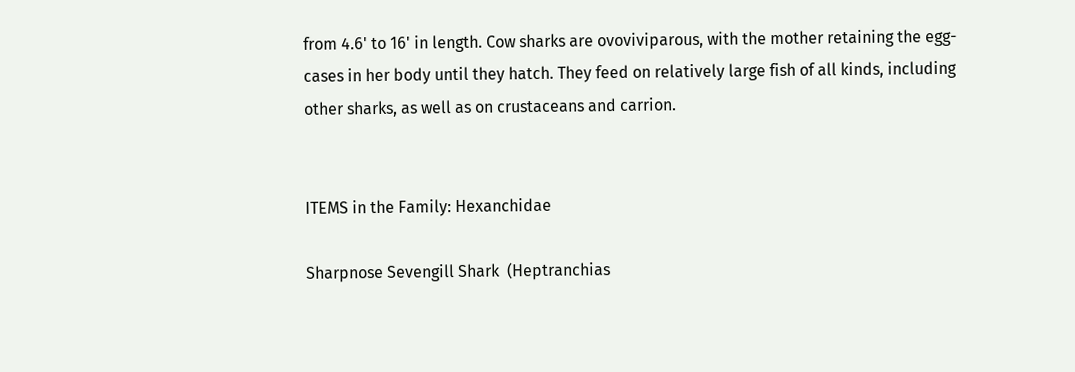from 4.6' to 16' in length. Cow sharks are ovoviviparous, with the mother retaining the egg-cases in her body until they hatch. They feed on relatively large fish of all kinds, including other sharks, as well as on crustaceans and carrion.


ITEMS in the Family: Hexanchidae

Sharpnose Sevengill Shark  (Heptranchias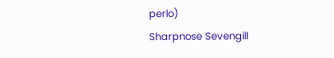perlo)
Sharpnose Sevengill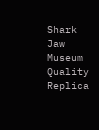Shark Jaw
Museum Quality Replica